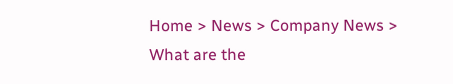Home > News > Company News > What are the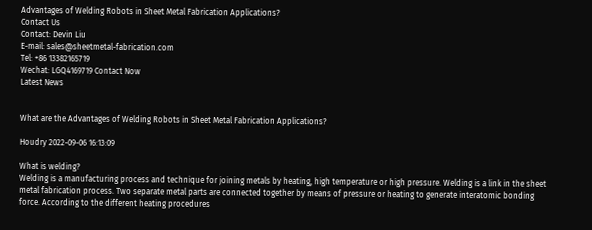Advantages of Welding Robots in Sheet Metal Fabrication Applications?
Contact Us
Contact: Devin Liu
E-mail: sales@sheetmetal-fabrication.com
Tel: +86 13382165719
Wechat: LGQ4169719 Contact Now
Latest News


What are the Advantages of Welding Robots in Sheet Metal Fabrication Applications?

Houdry 2022-09-06 16:13:09

What is welding?
Welding is a manufacturing process and technique for joining metals by heating, high temperature or high pressure. Welding is a link in the sheet metal fabrication process. Two separate metal parts are connected together by means of pressure or heating to generate interatomic bonding force. According to the different heating procedures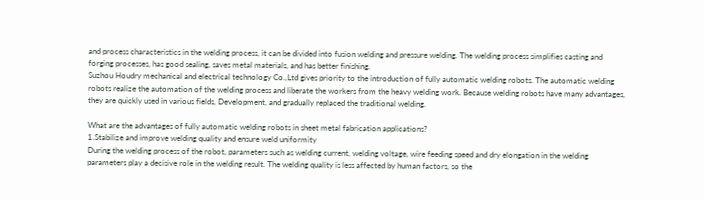and process characteristics in the welding process, it can be divided into fusion welding and pressure welding. The welding process simplifies casting and forging processes, has good sealing, saves metal materials, and has better finishing.
Suzhou Houdry mechanical and electrical technology Co.,Ltd gives priority to the introduction of fully automatic welding robots. The automatic welding robots realize the automation of the welding process and liberate the workers from the heavy welding work. Because welding robots have many advantages, they are quickly used in various fields, Development, and gradually replaced the traditional welding.

What are the advantages of fully automatic welding robots in sheet metal fabrication applications?
1.Stabilize and improve welding quality and ensure weld uniformity
During the welding process of the robot, parameters such as welding current, welding voltage, wire feeding speed and dry elongation in the welding parameters play a decisive role in the welding result. The welding quality is less affected by human factors, so the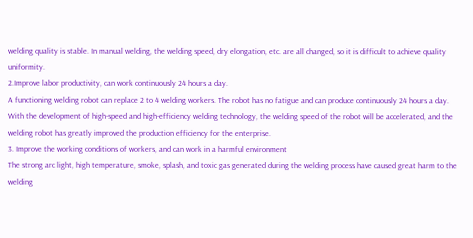welding quality is stable. In manual welding, the welding speed, dry elongation, etc. are all changed, so it is difficult to achieve quality uniformity.
2.Improve labor productivity, can work continuously 24 hours a day.
A functioning welding robot can replace 2 to 4 welding workers. The robot has no fatigue and can produce continuously 24 hours a day. With the development of high-speed and high-efficiency welding technology, the welding speed of the robot will be accelerated, and the welding robot has greatly improved the production efficiency for the enterprise.
3. Improve the working conditions of workers, and can work in a harmful environment
The strong arc light, high temperature, smoke, splash, and toxic gas generated during the welding process have caused great harm to the welding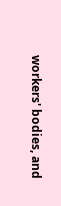workers' bodies, and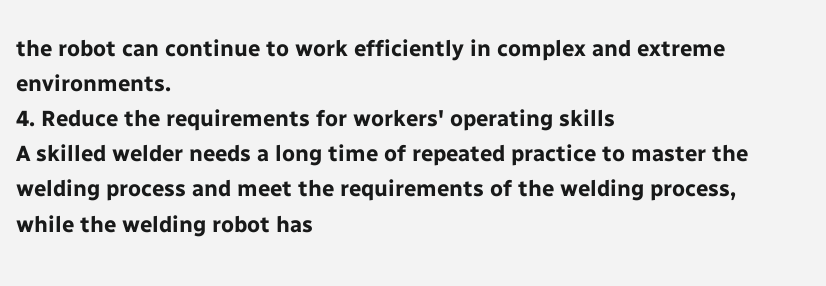the robot can continue to work efficiently in complex and extreme environments.
4. Reduce the requirements for workers' operating skills
A skilled welder needs a long time of repeated practice to master the welding process and meet the requirements of the welding process, while the welding robot has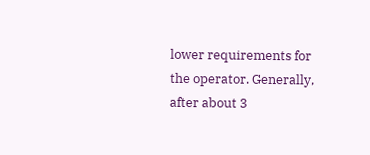lower requirements for the operator. Generally, after about 3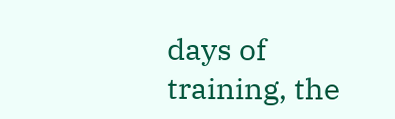days of training, the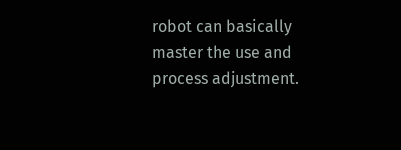robot can basically master the use and process adjustment.